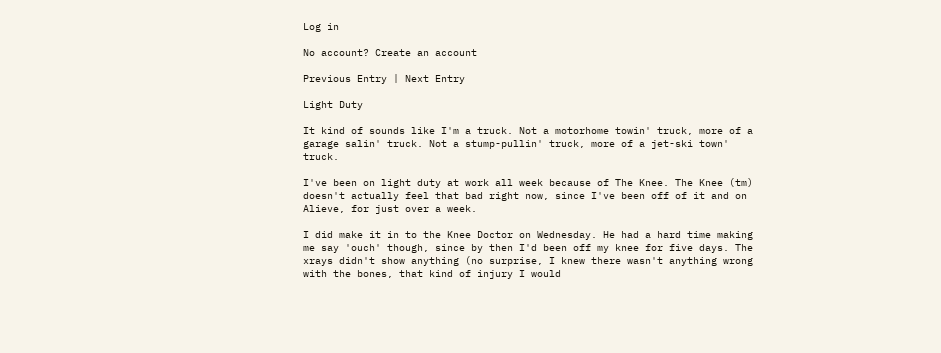Log in

No account? Create an account

Previous Entry | Next Entry

Light Duty

It kind of sounds like I'm a truck. Not a motorhome towin' truck, more of a garage salin' truck. Not a stump-pullin' truck, more of a jet-ski town' truck.

I've been on light duty at work all week because of The Knee. The Knee (tm) doesn't actually feel that bad right now, since I've been off of it and on Alieve, for just over a week.

I did make it in to the Knee Doctor on Wednesday. He had a hard time making me say 'ouch' though, since by then I'd been off my knee for five days. The xrays didn't show anything (no surprise, I knew there wasn't anything wrong with the bones, that kind of injury I would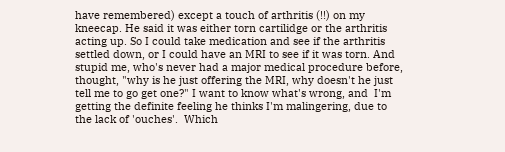have remembered) except a touch of arthritis (!!) on my kneecap. He said it was either torn cartilidge or the arthritis acting up. So I could take medication and see if the arthritis settled down, or I could have an MRI to see if it was torn. And stupid me, who's never had a major medical procedure before, thought, "why is he just offering the MRI, why doesn't he just tell me to go get one?" I want to know what's wrong, and  I'm getting the definite feeling he thinks I'm malingering, due to the lack of 'ouches'.  Which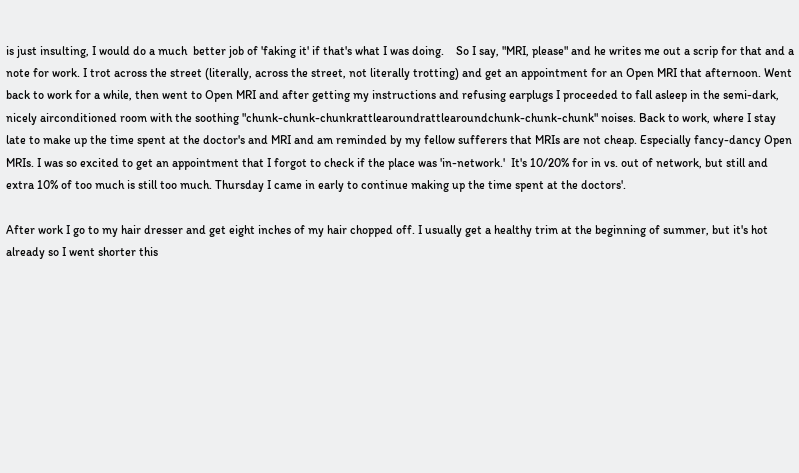is just insulting, I would do a much  better job of 'faking it' if that's what I was doing.    So I say, "MRI, please" and he writes me out a scrip for that and a note for work. I trot across the street (literally, across the street, not literally trotting) and get an appointment for an Open MRI that afternoon. Went back to work for a while, then went to Open MRI and after getting my instructions and refusing earplugs I proceeded to fall asleep in the semi-dark, nicely airconditioned room with the soothing "chunk-chunk-chunkrattlearoundrattlearoundchunk-chunk-chunk" noises. Back to work, where I stay late to make up the time spent at the doctor's and MRI and am reminded by my fellow sufferers that MRIs are not cheap. Especially fancy-dancy Open MRIs. I was so excited to get an appointment that I forgot to check if the place was 'in-network.'  It's 10/20% for in vs. out of network, but still and extra 10% of too much is still too much. Thursday I came in early to continue making up the time spent at the doctors'.

After work I go to my hair dresser and get eight inches of my hair chopped off. I usually get a healthy trim at the beginning of summer, but it's hot already so I went shorter this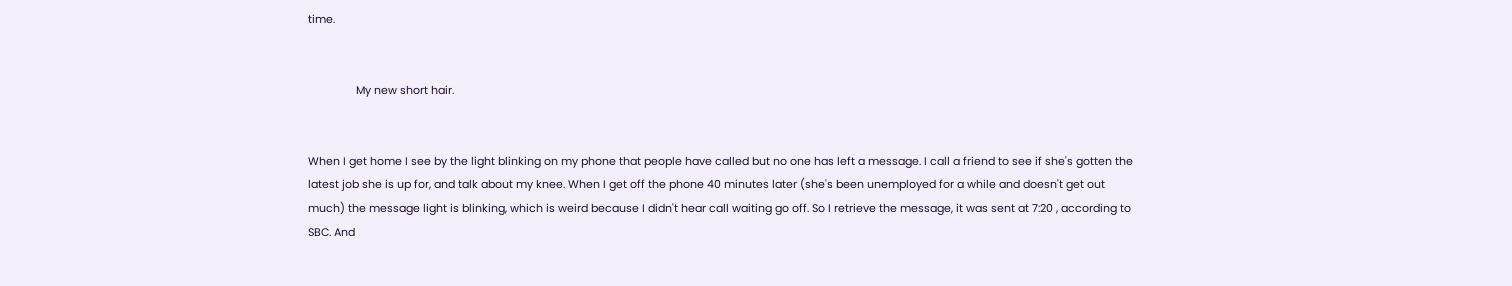time.


                My new short hair.


When I get home I see by the light blinking on my phone that people have called but no one has left a message. I call a friend to see if she's gotten the latest job she is up for, and talk about my knee. When I get off the phone 40 minutes later (she's been unemployed for a while and doesn't get out much) the message light is blinking, which is weird because I didn't hear call waiting go off. So I retrieve the message, it was sent at 7:20 , according to SBC. And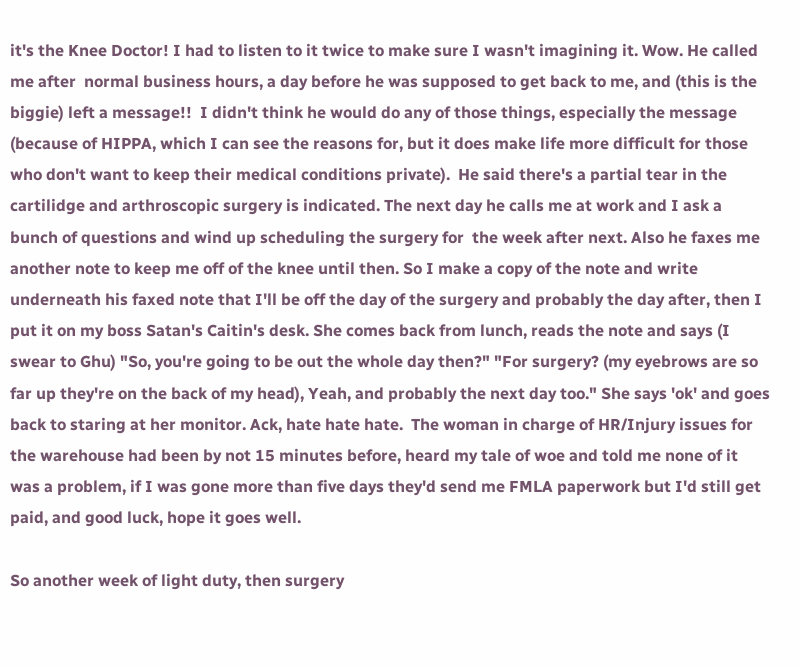it's the Knee Doctor! I had to listen to it twice to make sure I wasn't imagining it. Wow. He called me after  normal business hours, a day before he was supposed to get back to me, and (this is the biggie) left a message!!  I didn't think he would do any of those things, especially the message (because of HIPPA, which I can see the reasons for, but it does make life more difficult for those who don't want to keep their medical conditions private).  He said there's a partial tear in the cartilidge and arthroscopic surgery is indicated. The next day he calls me at work and I ask a bunch of questions and wind up scheduling the surgery for  the week after next. Also he faxes me another note to keep me off of the knee until then. So I make a copy of the note and write underneath his faxed note that I'll be off the day of the surgery and probably the day after, then I put it on my boss Satan's Caitin's desk. She comes back from lunch, reads the note and says (I swear to Ghu) "So, you're going to be out the whole day then?" "For surgery? (my eyebrows are so far up they're on the back of my head), Yeah, and probably the next day too." She says 'ok' and goes back to staring at her monitor. Ack, hate hate hate.  The woman in charge of HR/Injury issues for the warehouse had been by not 15 minutes before, heard my tale of woe and told me none of it was a problem, if I was gone more than five days they'd send me FMLA paperwork but I'd still get paid, and good luck, hope it goes well.

So another week of light duty, then surgery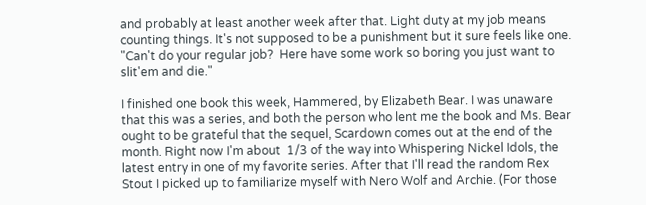and probably at least another week after that. Light duty at my job means counting things. It's not supposed to be a punishment but it sure feels like one. "Can't do your regular job?  Here have some work so boring you just want to slit'em and die."

I finished one book this week, Hammered, by Elizabeth Bear. I was unaware that this was a series, and both the person who lent me the book and Ms. Bear ought to be grateful that the sequel, Scardown comes out at the end of the month. Right now I'm about  1/3 of the way into Whispering Nickel Idols, the latest entry in one of my favorite series. After that I'll read the random Rex Stout I picked up to familiarize myself with Nero Wolf and Archie. (For those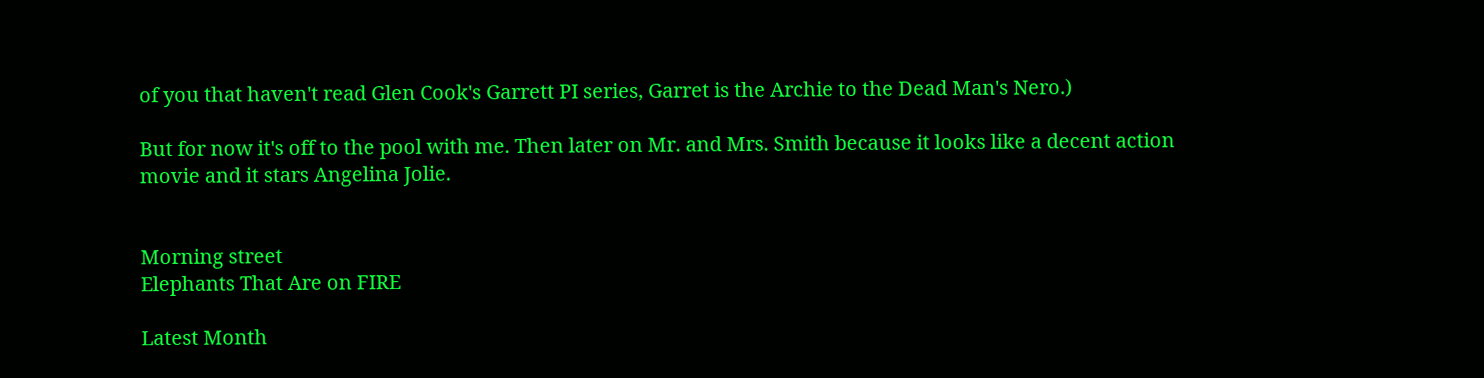of you that haven't read Glen Cook's Garrett PI series, Garret is the Archie to the Dead Man's Nero.)

But for now it's off to the pool with me. Then later on Mr. and Mrs. Smith because it looks like a decent action movie and it stars Angelina Jolie.


Morning street
Elephants That Are on FIRE

Latest Month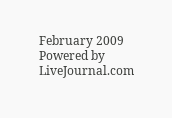February 2009
Powered by LiveJournal.com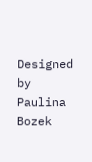Designed by Paulina Bozek